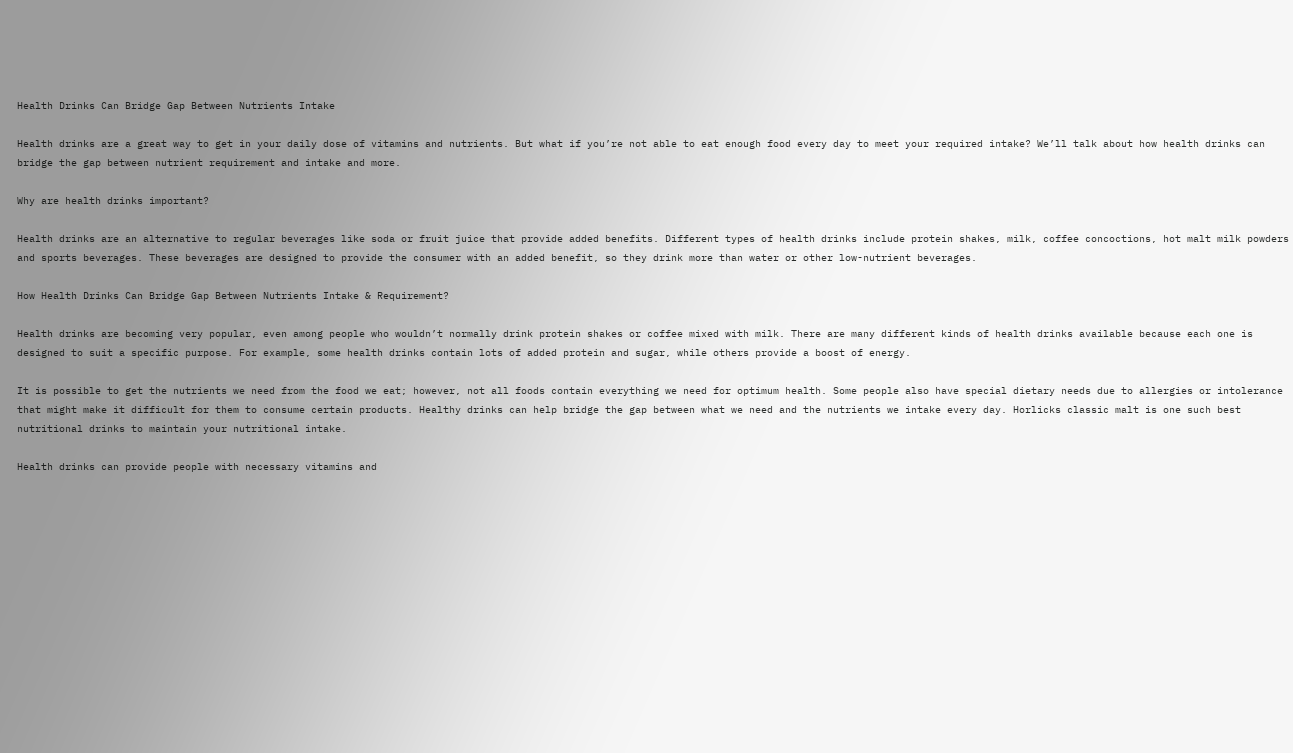Health Drinks Can Bridge Gap Between Nutrients Intake

Health drinks are a great way to get in your daily dose of vitamins and nutrients. But what if you’re not able to eat enough food every day to meet your required intake? We’ll talk about how health drinks can bridge the gap between nutrient requirement and intake and more.

Why are health drinks important?

Health drinks are an alternative to regular beverages like soda or fruit juice that provide added benefits. Different types of health drinks include protein shakes, milk, coffee concoctions, hot malt milk powders and sports beverages. These beverages are designed to provide the consumer with an added benefit, so they drink more than water or other low-nutrient beverages.

How Health Drinks Can Bridge Gap Between Nutrients Intake & Requirement?

Health drinks are becoming very popular, even among people who wouldn’t normally drink protein shakes or coffee mixed with milk. There are many different kinds of health drinks available because each one is designed to suit a specific purpose. For example, some health drinks contain lots of added protein and sugar, while others provide a boost of energy.

It is possible to get the nutrients we need from the food we eat; however, not all foods contain everything we need for optimum health. Some people also have special dietary needs due to allergies or intolerance that might make it difficult for them to consume certain products. Healthy drinks can help bridge the gap between what we need and the nutrients we intake every day. Horlicks classic malt is one such best nutritional drinks to maintain your nutritional intake.

Health drinks can provide people with necessary vitamins and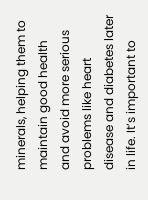minerals, helping them to maintain good health and avoid more serious problems like heart disease and diabetes later in life. It’s important to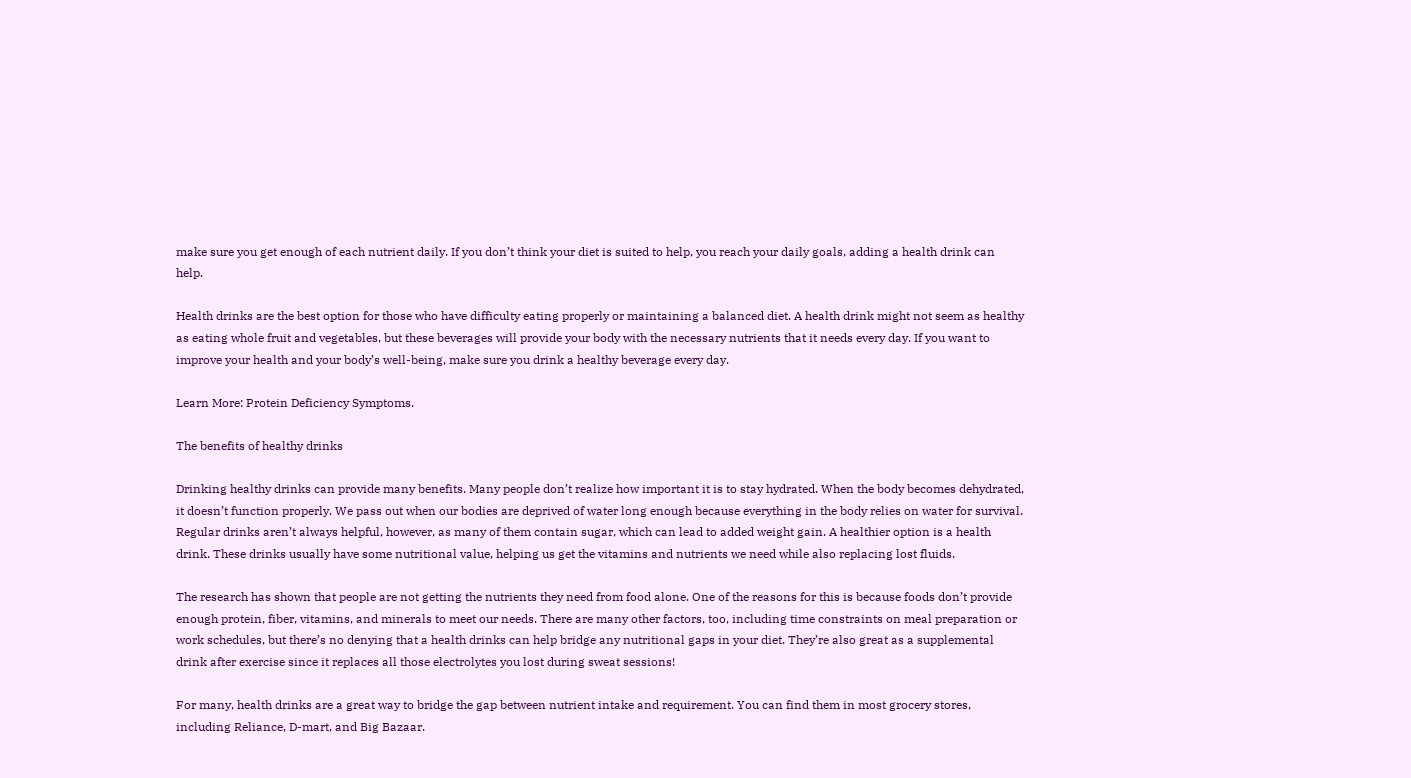make sure you get enough of each nutrient daily. If you don’t think your diet is suited to help, you reach your daily goals, adding a health drink can help.

Health drinks are the best option for those who have difficulty eating properly or maintaining a balanced diet. A health drink might not seem as healthy as eating whole fruit and vegetables, but these beverages will provide your body with the necessary nutrients that it needs every day. If you want to improve your health and your body’s well-being, make sure you drink a healthy beverage every day.

Learn More: Protein Deficiency Symptoms.

The benefits of healthy drinks

Drinking healthy drinks can provide many benefits. Many people don’t realize how important it is to stay hydrated. When the body becomes dehydrated, it doesn’t function properly. We pass out when our bodies are deprived of water long enough because everything in the body relies on water for survival. Regular drinks aren’t always helpful, however, as many of them contain sugar, which can lead to added weight gain. A healthier option is a health drink. These drinks usually have some nutritional value, helping us get the vitamins and nutrients we need while also replacing lost fluids.

The research has shown that people are not getting the nutrients they need from food alone. One of the reasons for this is because foods don’t provide enough protein, fiber, vitamins, and minerals to meet our needs. There are many other factors, too, including time constraints on meal preparation or work schedules, but there’s no denying that a health drinks can help bridge any nutritional gaps in your diet. They’re also great as a supplemental drink after exercise since it replaces all those electrolytes you lost during sweat sessions!

For many, health drinks are a great way to bridge the gap between nutrient intake and requirement. You can find them in most grocery stores, including Reliance, D-mart, and Big Bazaar.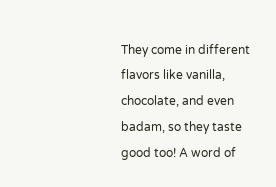They come in different flavors like vanilla, chocolate, and even badam, so they taste good too! A word of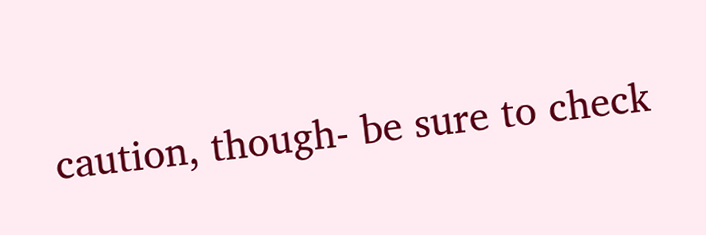caution, though- be sure to check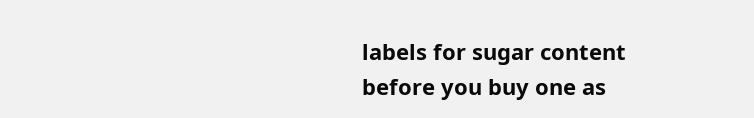labels for sugar content before you buy one as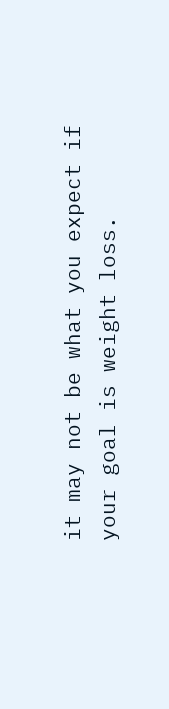it may not be what you expect if your goal is weight loss.